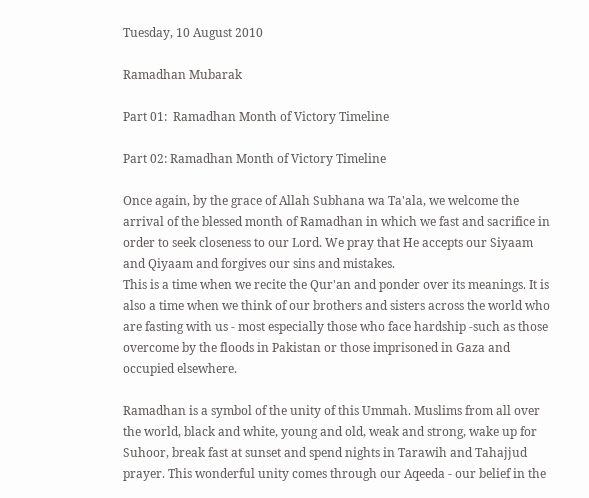Tuesday, 10 August 2010

Ramadhan Mubarak

Part 01:  Ramadhan Month of Victory Timeline

Part 02: Ramadhan Month of Victory Timeline

Once again, by the grace of Allah Subhana wa Ta'ala, we welcome the arrival of the blessed month of Ramadhan in which we fast and sacrifice in order to seek closeness to our Lord. We pray that He accepts our Siyaam and Qiyaam and forgives our sins and mistakes.
This is a time when we recite the Qur'an and ponder over its meanings. It is also a time when we think of our brothers and sisters across the world who are fasting with us - most especially those who face hardship -such as those overcome by the floods in Pakistan or those imprisoned in Gaza and occupied elsewhere.

Ramadhan is a symbol of the unity of this Ummah. Muslims from all over the world, black and white, young and old, weak and strong, wake up for Suhoor, break fast at sunset and spend nights in Tarawih and Tahajjud prayer. This wonderful unity comes through our Aqeeda - our belief in the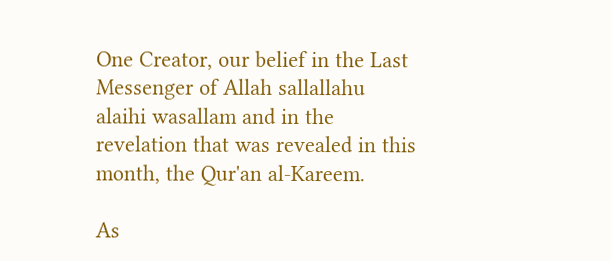One Creator, our belief in the Last Messenger of Allah sallallahu alaihi wasallam and in the revelation that was revealed in this month, the Qur'an al-Kareem.

As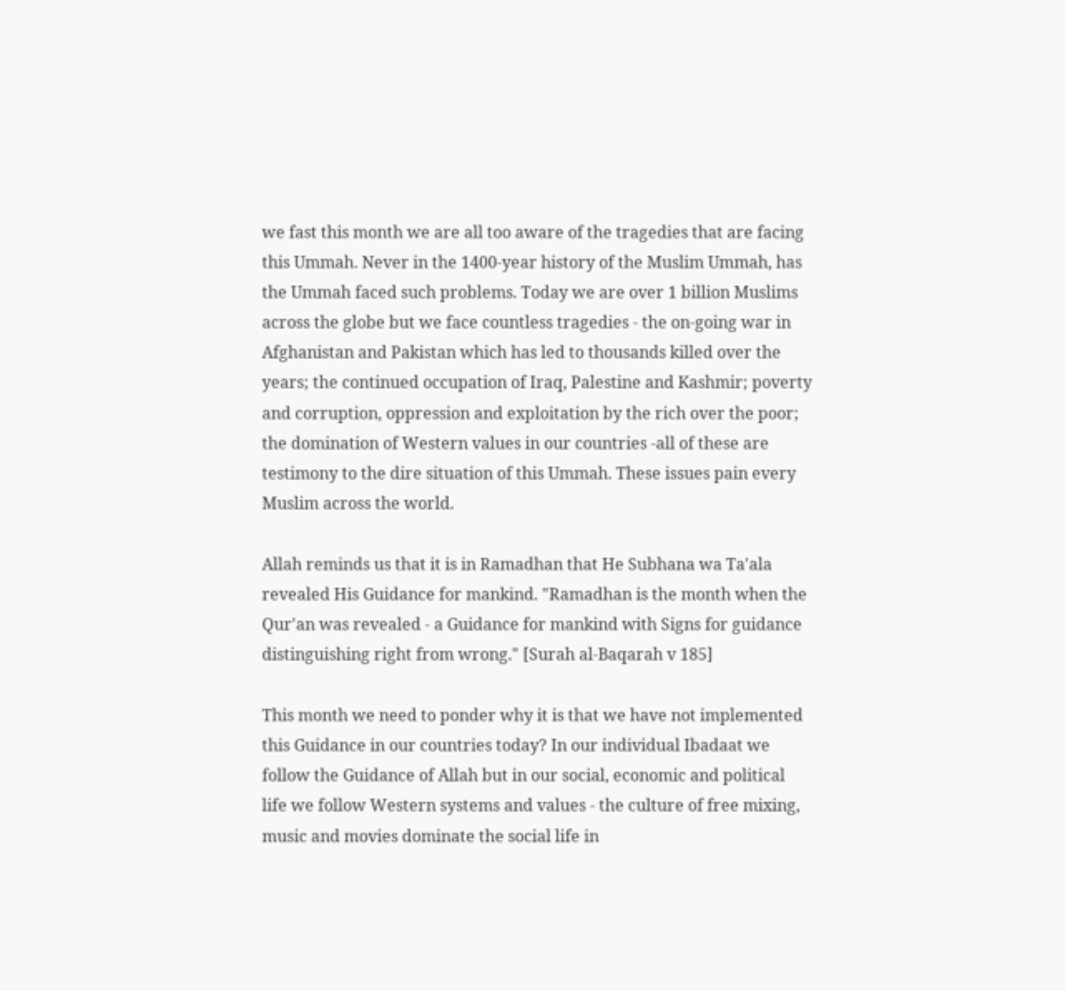we fast this month we are all too aware of the tragedies that are facing this Ummah. Never in the 1400-year history of the Muslim Ummah, has the Ummah faced such problems. Today we are over 1 billion Muslims across the globe but we face countless tragedies - the on-going war in Afghanistan and Pakistan which has led to thousands killed over the years; the continued occupation of Iraq, Palestine and Kashmir; poverty and corruption, oppression and exploitation by the rich over the poor; the domination of Western values in our countries -all of these are testimony to the dire situation of this Ummah. These issues pain every Muslim across the world.

Allah reminds us that it is in Ramadhan that He Subhana wa Ta'ala revealed His Guidance for mankind. "Ramadhan is the month when the Qur'an was revealed - a Guidance for mankind with Signs for guidance distinguishing right from wrong." [Surah al-Baqarah v 185]

This month we need to ponder why it is that we have not implemented this Guidance in our countries today? In our individual Ibadaat we follow the Guidance of Allah but in our social, economic and political life we follow Western systems and values - the culture of free mixing, music and movies dominate the social life in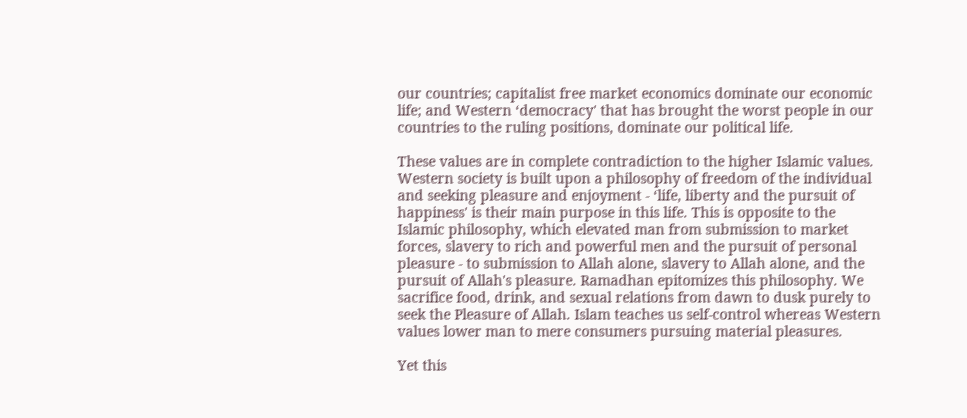our countries; capitalist free market economics dominate our economic life; and Western ‘democracy' that has brought the worst people in our countries to the ruling positions, dominate our political life.

These values are in complete contradiction to the higher Islamic values. Western society is built upon a philosophy of freedom of the individual and seeking pleasure and enjoyment - ‘life, liberty and the pursuit of happiness' is their main purpose in this life. This is opposite to the Islamic philosophy, which elevated man from submission to market forces, slavery to rich and powerful men and the pursuit of personal pleasure - to submission to Allah alone, slavery to Allah alone, and the pursuit of Allah's pleasure. Ramadhan epitomizes this philosophy. We sacrifice food, drink, and sexual relations from dawn to dusk purely to seek the Pleasure of Allah. Islam teaches us self-control whereas Western values lower man to mere consumers pursuing material pleasures.

Yet this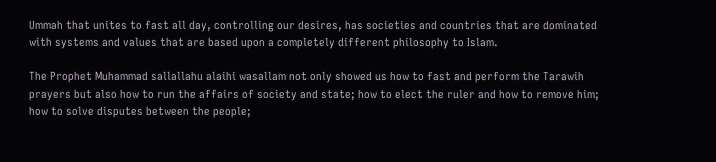Ummah that unites to fast all day, controlling our desires, has societies and countries that are dominated with systems and values that are based upon a completely different philosophy to Islam.

The Prophet Muhammad sallallahu alaihi wasallam not only showed us how to fast and perform the Tarawih prayers but also how to run the affairs of society and state; how to elect the ruler and how to remove him; how to solve disputes between the people;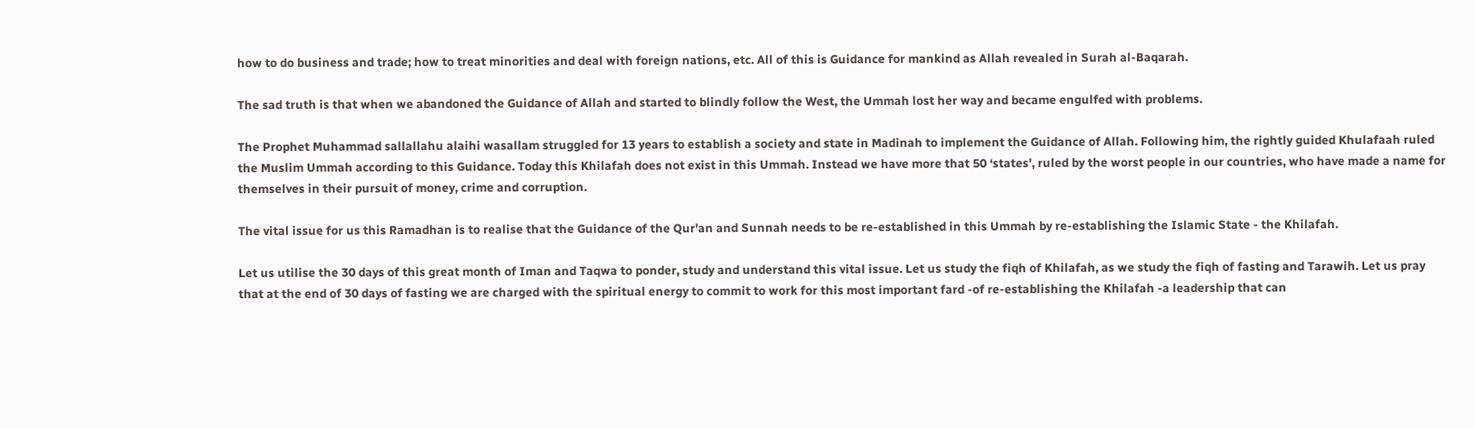how to do business and trade; how to treat minorities and deal with foreign nations, etc. All of this is Guidance for mankind as Allah revealed in Surah al-Baqarah.

The sad truth is that when we abandoned the Guidance of Allah and started to blindly follow the West, the Ummah lost her way and became engulfed with problems.

The Prophet Muhammad sallallahu alaihi wasallam struggled for 13 years to establish a society and state in Madinah to implement the Guidance of Allah. Following him, the rightly guided Khulafaah ruled the Muslim Ummah according to this Guidance. Today this Khilafah does not exist in this Ummah. Instead we have more that 50 ‘states', ruled by the worst people in our countries, who have made a name for themselves in their pursuit of money, crime and corruption.

The vital issue for us this Ramadhan is to realise that the Guidance of the Qur'an and Sunnah needs to be re-established in this Ummah by re-establishing the Islamic State - the Khilafah.

Let us utilise the 30 days of this great month of Iman and Taqwa to ponder, study and understand this vital issue. Let us study the fiqh of Khilafah, as we study the fiqh of fasting and Tarawih. Let us pray that at the end of 30 days of fasting we are charged with the spiritual energy to commit to work for this most important fard -of re-establishing the Khilafah -a leadership that can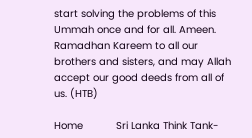start solving the problems of this Ummah once and for all. Ameen. Ramadhan Kareem to all our brothers and sisters, and may Allah accept our good deeds from all of us. (HTB)

Home           Sri Lanka Think Tank-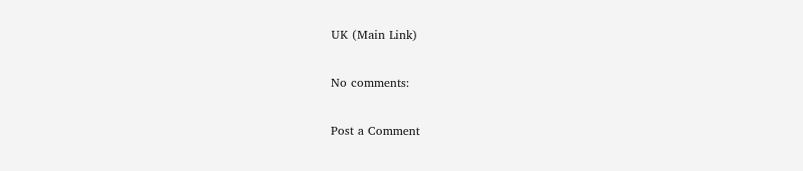UK (Main Link)

No comments:

Post a Comment